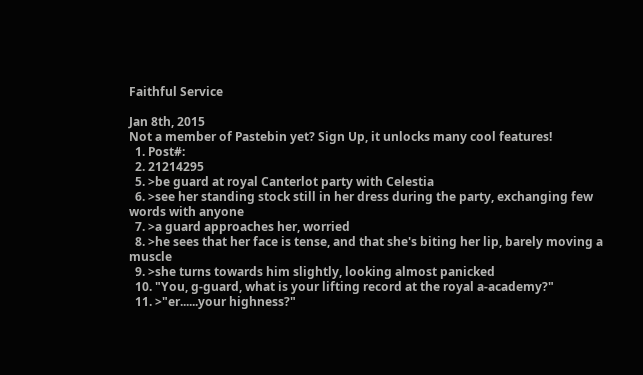Faithful Service

Jan 8th, 2015
Not a member of Pastebin yet? Sign Up, it unlocks many cool features!
  1. Post#:
  2. 21214295
  5. >be guard at royal Canterlot party with Celestia
  6. >see her standing stock still in her dress during the party, exchanging few words with anyone
  7. >a guard approaches her, worried
  8. >he sees that her face is tense, and that she's biting her lip, barely moving a muscle
  9. >she turns towards him slightly, looking almost panicked
  10. "You, g-guard, what is your lifting record at the royal a-academy?"
  11. >"er......your highness?"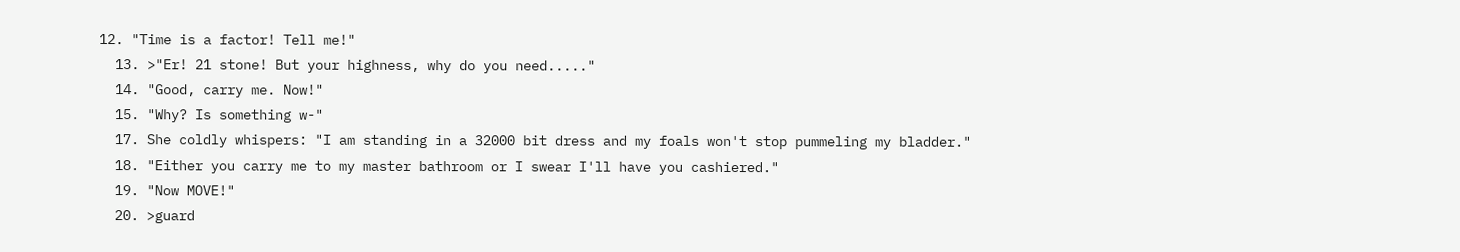12. "Time is a factor! Tell me!"
  13. >"Er! 21 stone! But your highness, why do you need....."
  14. "Good, carry me. Now!"
  15. "Why? Is something w-"
  17. She coldly whispers: "I am standing in a 32000 bit dress and my foals won't stop pummeling my bladder."
  18. "Either you carry me to my master bathroom or I swear I'll have you cashiered."
  19. "Now MOVE!"
  20. >guard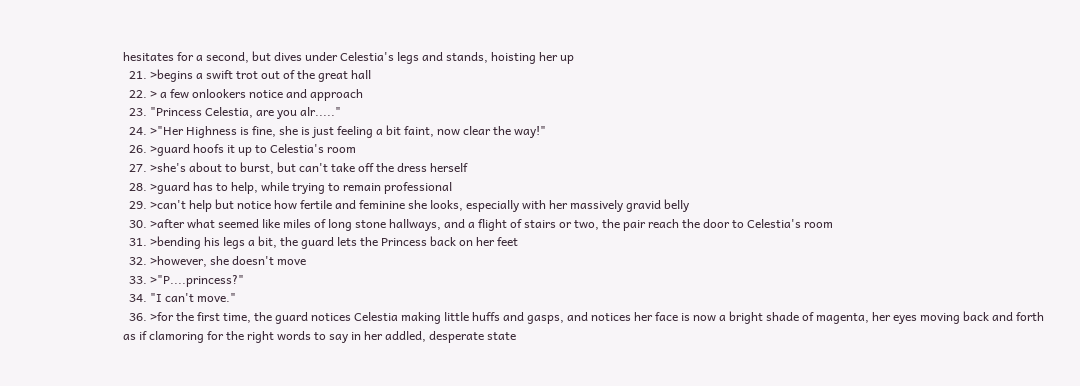hesitates for a second, but dives under Celestia's legs and stands, hoisting her up
  21. >begins a swift trot out of the great hall
  22. > a few onlookers notice and approach
  23. "Princess Celestia, are you alr....."
  24. >"Her Highness is fine, she is just feeling a bit faint, now clear the way!"
  26. >guard hoofs it up to Celestia's room
  27. >she's about to burst, but can't take off the dress herself
  28. >guard has to help, while trying to remain professional
  29. >can't help but notice how fertile and feminine she looks, especially with her massively gravid belly
  30. >after what seemed like miles of long stone hallways, and a flight of stairs or two, the pair reach the door to Celestia's room
  31. >bending his legs a bit, the guard lets the Princess back on her feet
  32. >however, she doesn't move
  33. >"P....princess?"
  34. "I can't move."
  36. >for the first time, the guard notices Celestia making little huffs and gasps, and notices her face is now a bright shade of magenta, her eyes moving back and forth as if clamoring for the right words to say in her addled, desperate state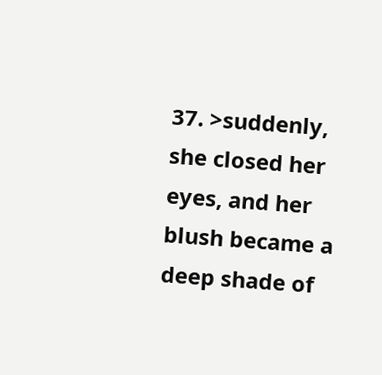37. >suddenly, she closed her eyes, and her blush became a deep shade of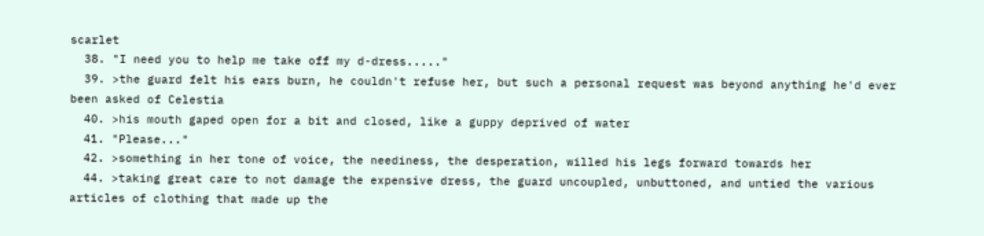scarlet
  38. "I need you to help me take off my d-dress....."
  39. >the guard felt his ears burn, he couldn't refuse her, but such a personal request was beyond anything he'd ever been asked of Celestia
  40. >his mouth gaped open for a bit and closed, like a guppy deprived of water
  41. "Please..."
  42. >something in her tone of voice, the neediness, the desperation, willed his legs forward towards her
  44. >taking great care to not damage the expensive dress, the guard uncoupled, unbuttoned, and untied the various articles of clothing that made up the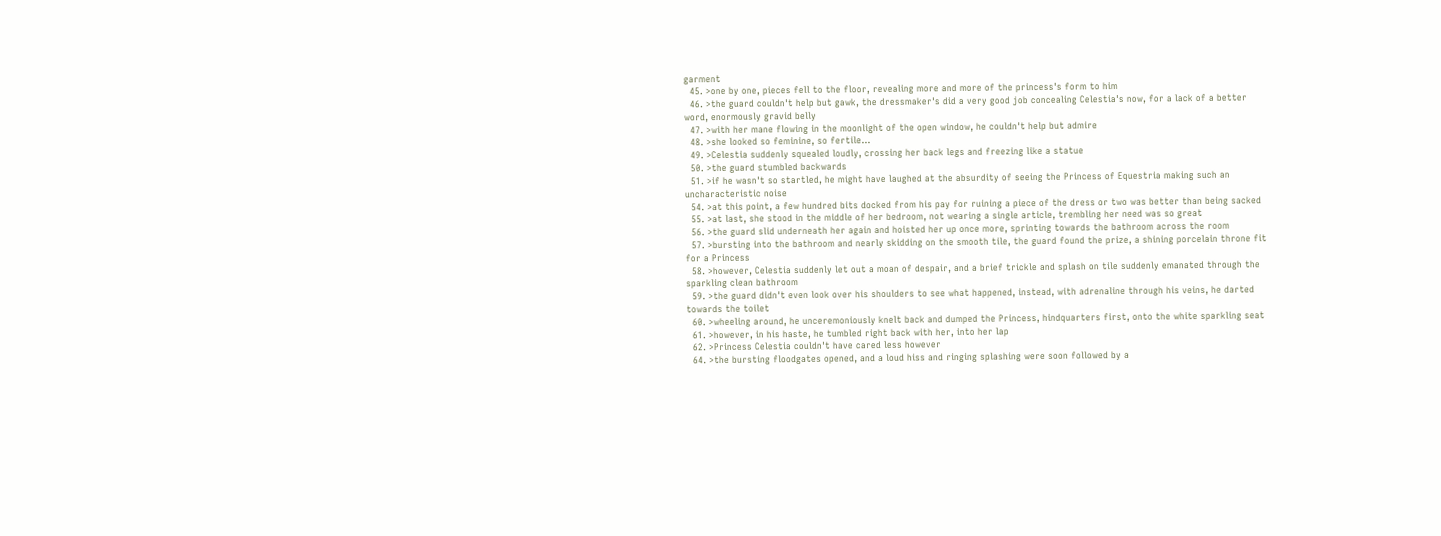garment
  45. >one by one, pieces fell to the floor, revealing more and more of the princess's form to him
  46. >the guard couldn't help but gawk, the dressmaker's did a very good job concealing Celestia's now, for a lack of a better word, enormously gravid belly
  47. >with her mane flowing in the moonlight of the open window, he couldn't help but admire
  48. >she looked so feminine, so fertile...
  49. >Celestia suddenly squealed loudly, crossing her back legs and freezing like a statue
  50. >the guard stumbled backwards
  51. >if he wasn't so startled, he might have laughed at the absurdity of seeing the Princess of Equestria making such an uncharacteristic noise
  54. >at this point, a few hundred bits docked from his pay for ruining a piece of the dress or two was better than being sacked
  55. >at last, she stood in the middle of her bedroom, not wearing a single article, trembling her need was so great
  56. >the guard slid underneath her again and hoisted her up once more, sprinting towards the bathroom across the room
  57. >bursting into the bathroom and nearly skidding on the smooth tile, the guard found the prize, a shining porcelain throne fit for a Princess
  58. >however, Celestia suddenly let out a moan of despair, and a brief trickle and splash on tile suddenly emanated through the sparkling clean bathroom
  59. >the guard didn't even look over his shoulders to see what happened, instead, with adrenaline through his veins, he darted towards the toilet
  60. >wheeling around, he unceremoniously knelt back and dumped the Princess, hindquarters first, onto the white sparkling seat
  61. >however, in his haste, he tumbled right back with her, into her lap
  62. >Princess Celestia couldn't have cared less however
  64. >the bursting floodgates opened, and a loud hiss and ringing splashing were soon followed by a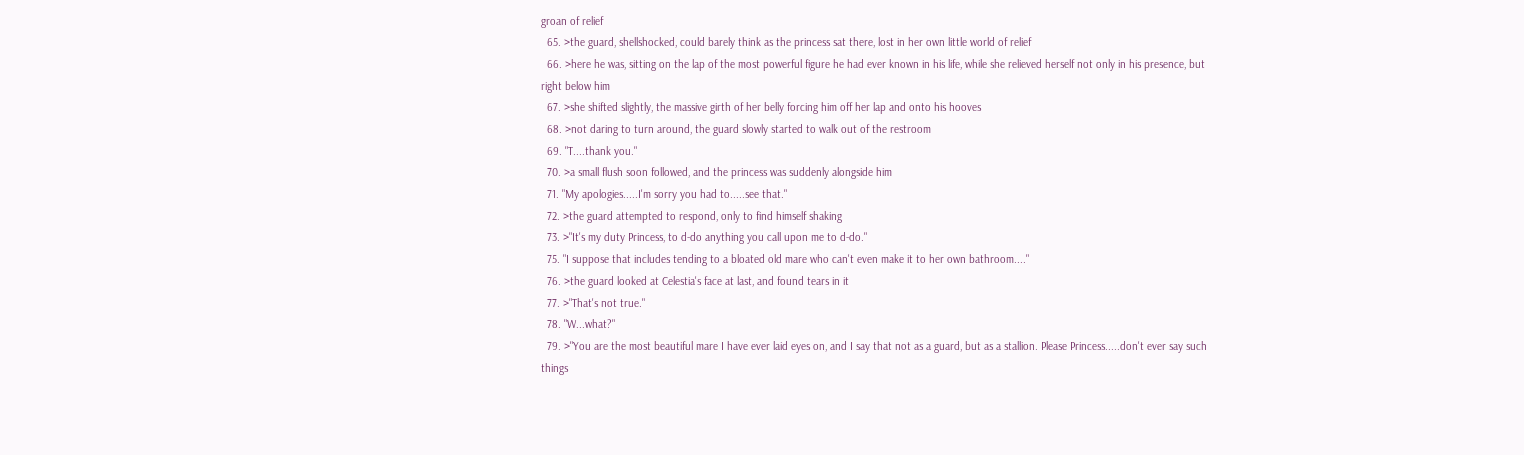groan of relief
  65. >the guard, shellshocked, could barely think as the princess sat there, lost in her own little world of relief
  66. >here he was, sitting on the lap of the most powerful figure he had ever known in his life, while she relieved herself not only in his presence, but right below him
  67. >she shifted slightly, the massive girth of her belly forcing him off her lap and onto his hooves
  68. >not daring to turn around, the guard slowly started to walk out of the restroom
  69. "T....thank you."
  70. >a small flush soon followed, and the princess was suddenly alongside him
  71. "My apologies.....I'm sorry you had to.....see that."
  72. >the guard attempted to respond, only to find himself shaking
  73. >"It's my duty Princess, to d-do anything you call upon me to d-do."
  75. "I suppose that includes tending to a bloated old mare who can't even make it to her own bathroom...."
  76. >the guard looked at Celestia's face at last, and found tears in it
  77. >"That's not true."
  78. "W...what?"
  79. >"You are the most beautiful mare I have ever laid eyes on, and I say that not as a guard, but as a stallion. Please Princess.....don't ever say such things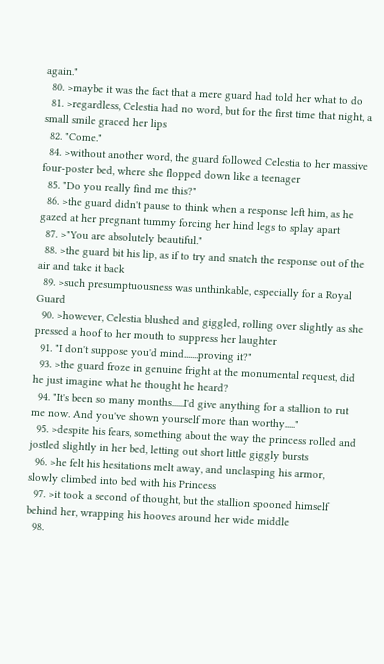again."
  80. >maybe it was the fact that a mere guard had told her what to do
  81. >regardless, Celestia had no word, but for the first time that night, a small smile graced her lips
  82. "Come."
  84. >without another word, the guard followed Celestia to her massive four-poster bed, where she flopped down like a teenager
  85. "Do you really find me this?"
  86. >the guard didn't pause to think when a response left him, as he gazed at her pregnant tummy forcing her hind legs to splay apart
  87. >"You are absolutely beautiful."
  88. >the guard bit his lip, as if to try and snatch the response out of the air and take it back
  89. >such presumptuousness was unthinkable, especially for a Royal Guard
  90. >however, Celestia blushed and giggled, rolling over slightly as she pressed a hoof to her mouth to suppress her laughter
  91. "I don't suppose you'd mind.......proving it?"
  93. >the guard froze in genuine fright at the monumental request, did he just imagine what he thought he heard?
  94. "It's been so many months......I'd give anything for a stallion to rut me now. And you've shown yourself more than worthy....."
  95. >despite his fears, something about the way the princess rolled and jostled slightly in her bed, letting out short little giggly bursts
  96. >he felt his hesitations melt away, and unclasping his armor, slowly climbed into bed with his Princess
  97. >it took a second of thought, but the stallion spooned himself behind her, wrapping his hooves around her wide middle
  98.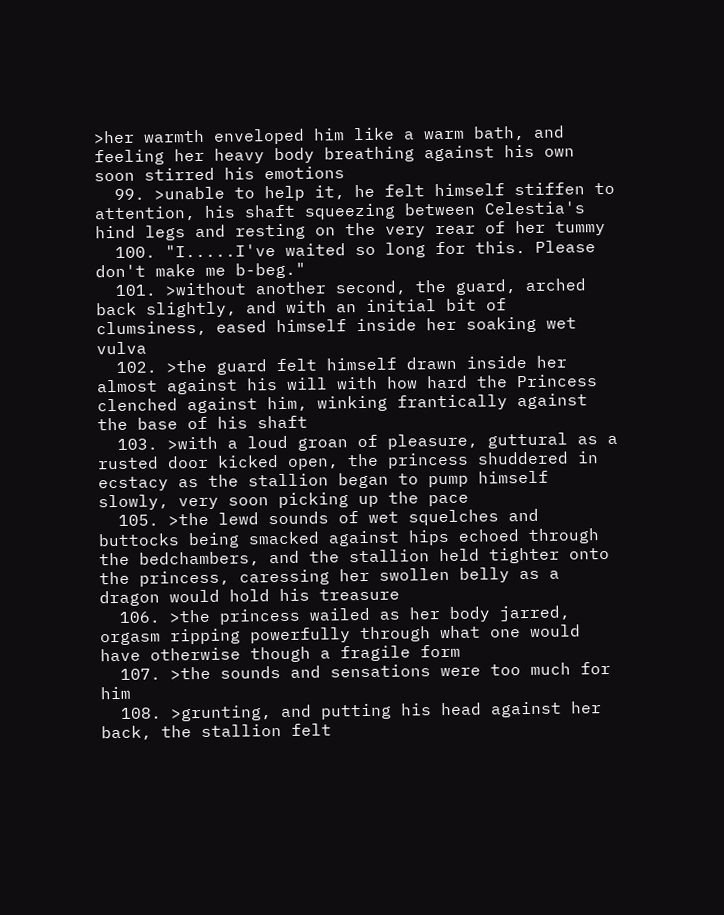>her warmth enveloped him like a warm bath, and feeling her heavy body breathing against his own soon stirred his emotions
  99. >unable to help it, he felt himself stiffen to attention, his shaft squeezing between Celestia's hind legs and resting on the very rear of her tummy
  100. "I.....I've waited so long for this. Please don't make me b-beg."
  101. >without another second, the guard, arched back slightly, and with an initial bit of clumsiness, eased himself inside her soaking wet vulva
  102. >the guard felt himself drawn inside her almost against his will with how hard the Princess clenched against him, winking frantically against the base of his shaft
  103. >with a loud groan of pleasure, guttural as a rusted door kicked open, the princess shuddered in ecstacy as the stallion began to pump himself slowly, very soon picking up the pace
  105. >the lewd sounds of wet squelches and buttocks being smacked against hips echoed through the bedchambers, and the stallion held tighter onto the princess, caressing her swollen belly as a dragon would hold his treasure
  106. >the princess wailed as her body jarred, orgasm ripping powerfully through what one would have otherwise though a fragile form
  107. >the sounds and sensations were too much for him
  108. >grunting, and putting his head against her back, the stallion felt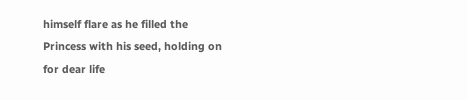himself flare as he filled the Princess with his seed, holding on for dear life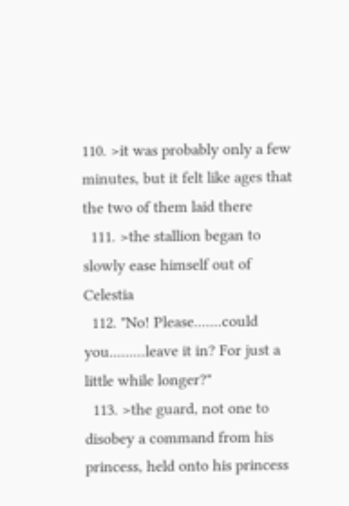110. >it was probably only a few minutes, but it felt like ages that the two of them laid there
  111. >the stallion began to slowly ease himself out of Celestia
  112. "No! Please.......could you.........leave it in? For just a little while longer?"
  113. >the guard, not one to disobey a command from his princess, held onto his princess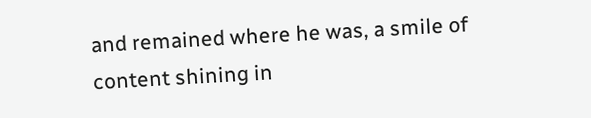and remained where he was, a smile of content shining in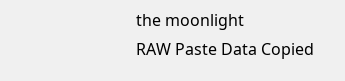the moonlight
RAW Paste Data Copied